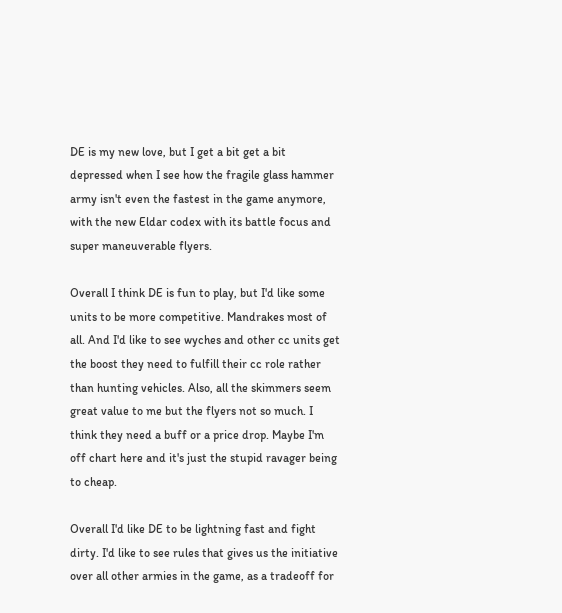DE is my new love, but I get a bit get a bit depressed when I see how the fragile glass hammer army isn't even the fastest in the game anymore, with the new Eldar codex with its battle focus and super maneuverable flyers.

Overall I think DE is fun to play, but I'd like some units to be more competitive. Mandrakes most of all. And I'd like to see wyches and other cc units get the boost they need to fulfill their cc role rather than hunting vehicles. Also, all the skimmers seem great value to me but the flyers not so much. I think they need a buff or a price drop. Maybe I'm off chart here and it's just the stupid ravager being to cheap.

Overall I'd like DE to be lightning fast and fight dirty. I'd like to see rules that gives us the initiative over all other armies in the game, as a tradeoff for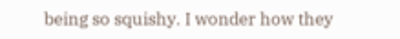being so squishy. I wonder how they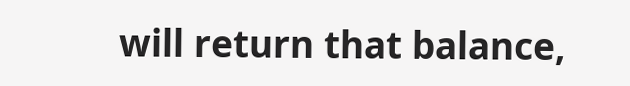will return that balance,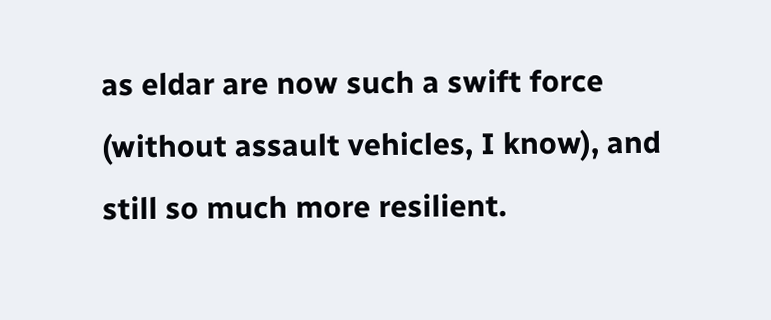as eldar are now such a swift force (without assault vehicles, I know), and still so much more resilient.